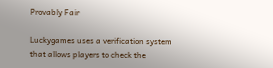Provably Fair

Luckygames uses a verification system that allows players to check the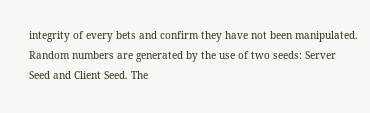integrity of every bets and confirm they have not been manipulated. Random numbers are generated by the use of two seeds: Server Seed and Client Seed. The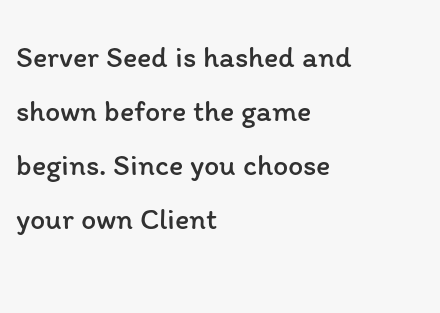Server Seed is hashed and shown before the game begins. Since you choose your own Client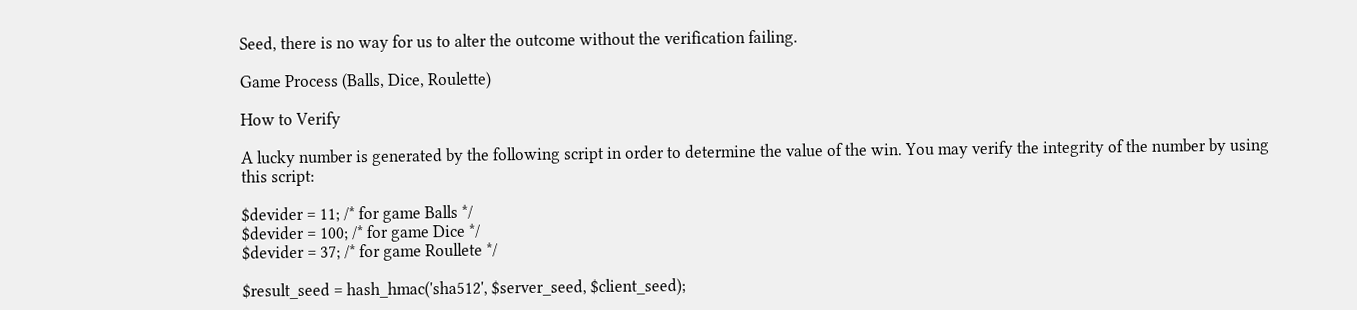Seed, there is no way for us to alter the outcome without the verification failing.

Game Process (Balls, Dice, Roulette)

How to Verify

A lucky number is generated by the following script in order to determine the value of the win. You may verify the integrity of the number by using this script:

$devider = 11; /* for game Balls */
$devider = 100; /* for game Dice */
$devider = 37; /* for game Roullete */

$result_seed = hash_hmac('sha512', $server_seed, $client_seed);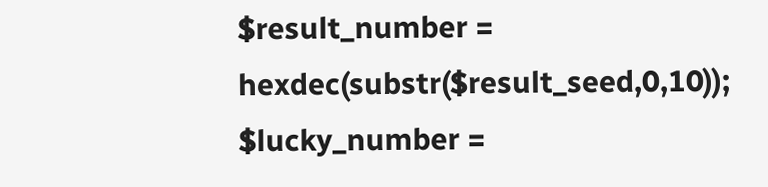$result_number = hexdec(substr($result_seed,0,10));
$lucky_number =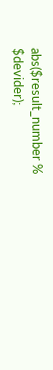abs($result_number % $devider);